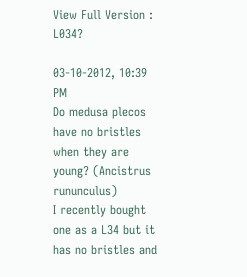View Full Version : L034?

03-10-2012, 10:39 PM
Do medusa plecos have no bristles when they are young? (Ancistrus rununculus)
I recently bought one as a L34 but it has no bristles and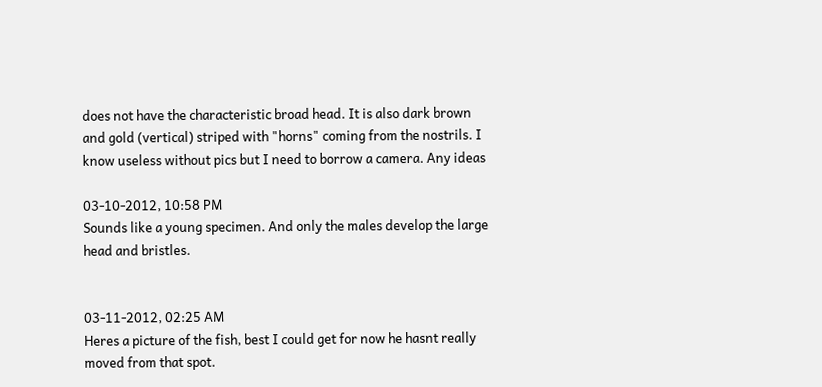does not have the characteristic broad head. It is also dark brown and gold (vertical) striped with "horns" coming from the nostrils. I know useless without pics but I need to borrow a camera. Any ideas

03-10-2012, 10:58 PM
Sounds like a young specimen. And only the males develop the large head and bristles.


03-11-2012, 02:25 AM
Heres a picture of the fish, best I could get for now he hasnt really moved from that spot.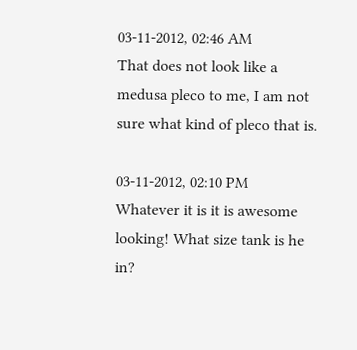03-11-2012, 02:46 AM
That does not look like a medusa pleco to me, I am not sure what kind of pleco that is.

03-11-2012, 02:10 PM
Whatever it is it is awesome looking! What size tank is he in?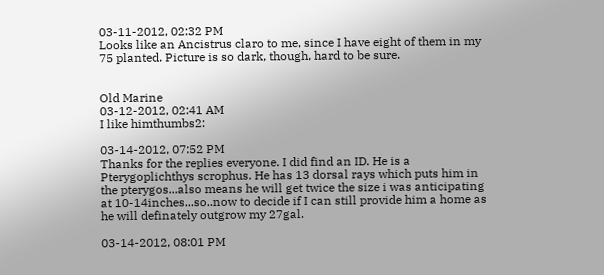03-11-2012, 02:32 PM
Looks like an Ancistrus claro to me, since I have eight of them in my 75 planted. Picture is so dark, though, hard to be sure.


Old Marine
03-12-2012, 02:41 AM
I like himthumbs2:

03-14-2012, 07:52 PM
Thanks for the replies everyone. I did find an ID. He is a Pterygoplichthys scrophus. He has 13 dorsal rays which puts him in the pterygos...also means he will get twice the size i was anticipating at 10-14inches...so..now to decide if I can still provide him a home as he will definately outgrow my 27gal.

03-14-2012, 08:01 PM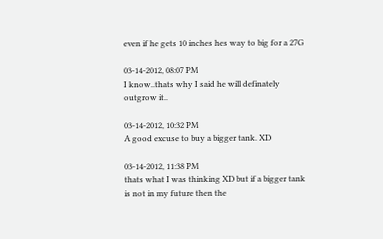even if he gets 10 inches hes way to big for a 27G

03-14-2012, 08:07 PM
I know..thats why I said he will definately outgrow it..

03-14-2012, 10:32 PM
A good excuse to buy a bigger tank. XD

03-14-2012, 11:38 PM
thats what I was thinking XD but if a bigger tank is not in my future then the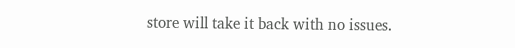store will take it back with no issues.